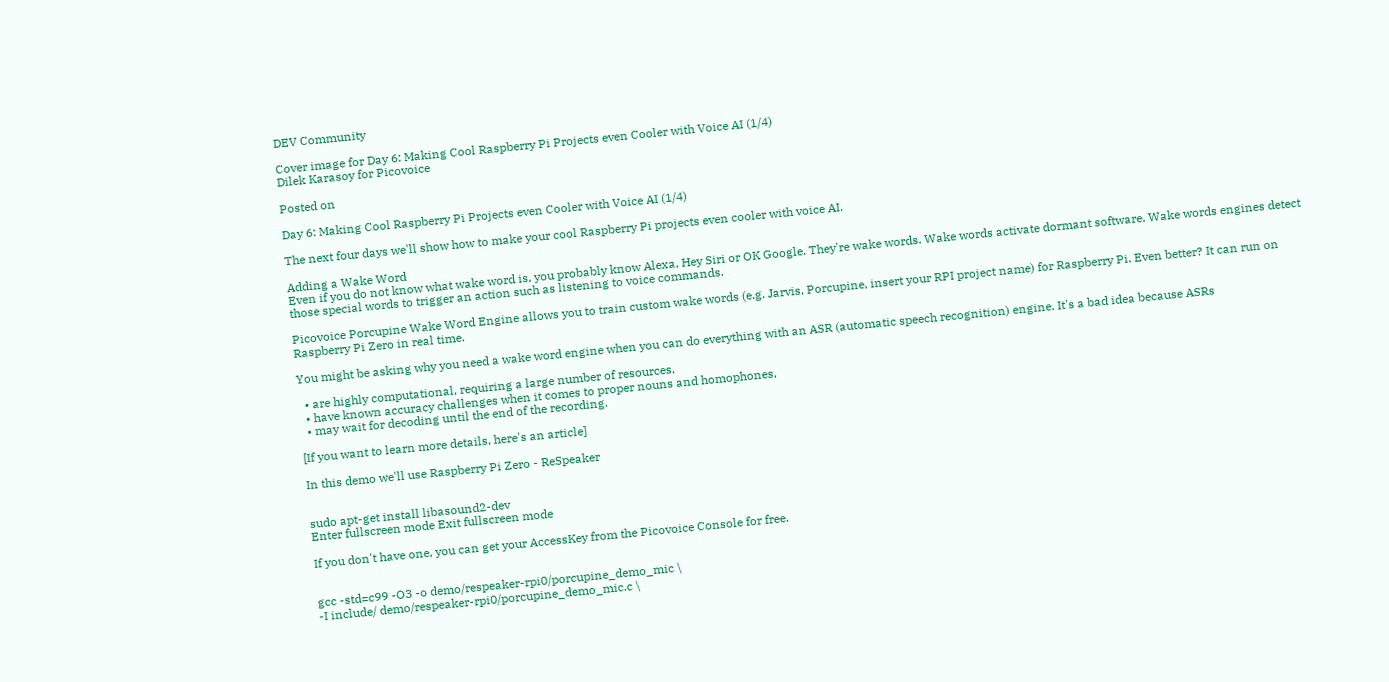DEV Community

Cover image for Day 6: Making Cool Raspberry Pi Projects even Cooler with Voice AI (1/4)
Dilek Karasoy for Picovoice

Posted on

Day 6: Making Cool Raspberry Pi Projects even Cooler with Voice AI (1/4)

The next four days we'll show how to make your cool Raspberry Pi projects even cooler with voice AI.

Adding a Wake Word
Even if you do not know what wake word is, you probably know Alexa, Hey Siri or OK Google. They're wake words. Wake words activate dormant software. Wake words engines detect those special words to trigger an action such as listening to voice commands.

Picovoice Porcupine Wake Word Engine allows you to train custom wake words (e.g. Jarvis, Porcupine, insert your RPI project name) for Raspberry Pi. Even better? It can run on Raspberry Pi Zero in real time.

You might be asking why you need a wake word engine when you can do everything with an ASR (automatic speech recognition) engine. It's a bad idea because ASRs

  • are highly computational, requiring a large number of resources,
  • have known accuracy challenges when it comes to proper nouns and homophones,
  • may wait for decoding until the end of the recording.

[If you want to learn more details, here's an article]

In this demo we'll use Raspberry Pi Zero - ReSpeaker


sudo apt-get install libasound2-dev
Enter fullscreen mode Exit fullscreen mode

If you don't have one, you can get your AccessKey from the Picovoice Console for free.


gcc -std=c99 -O3 -o demo/respeaker-rpi0/porcupine_demo_mic \
-I include/ demo/respeaker-rpi0/porcupine_demo_mic.c \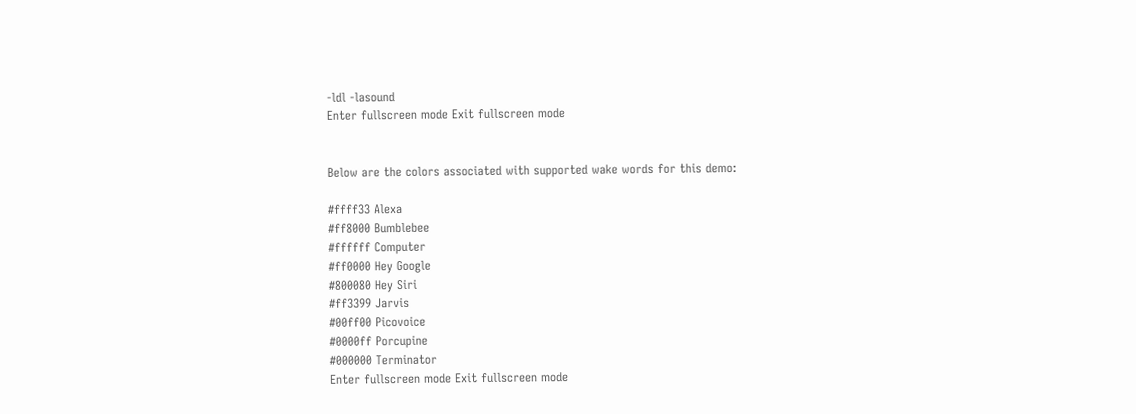-ldl -lasound
Enter fullscreen mode Exit fullscreen mode


Below are the colors associated with supported wake words for this demo:

#ffff33 Alexa
#ff8000 Bumblebee
#ffffff Computer
#ff0000 Hey Google
#800080 Hey Siri
#ff3399 Jarvis
#00ff00 Picovoice
#0000ff Porcupine
#000000 Terminator
Enter fullscreen mode Exit fullscreen mode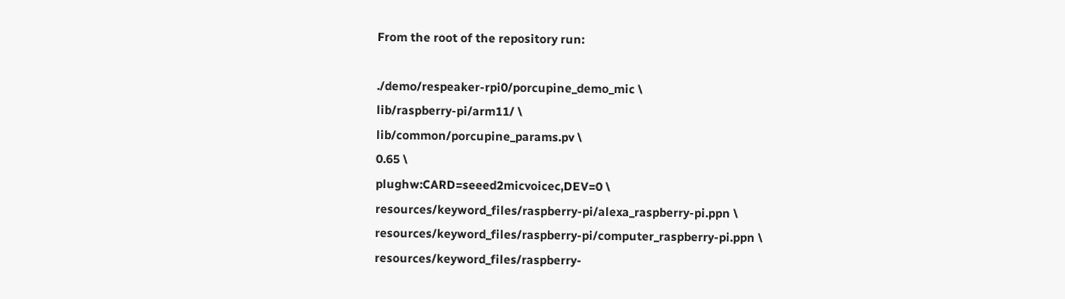From the root of the repository run:

./demo/respeaker-rpi0/porcupine_demo_mic \
lib/raspberry-pi/arm11/ \
lib/common/porcupine_params.pv \
0.65 \
plughw:CARD=seeed2micvoicec,DEV=0 \
resources/keyword_files/raspberry-pi/alexa_raspberry-pi.ppn \
resources/keyword_files/raspberry-pi/computer_raspberry-pi.ppn \
resources/keyword_files/raspberry-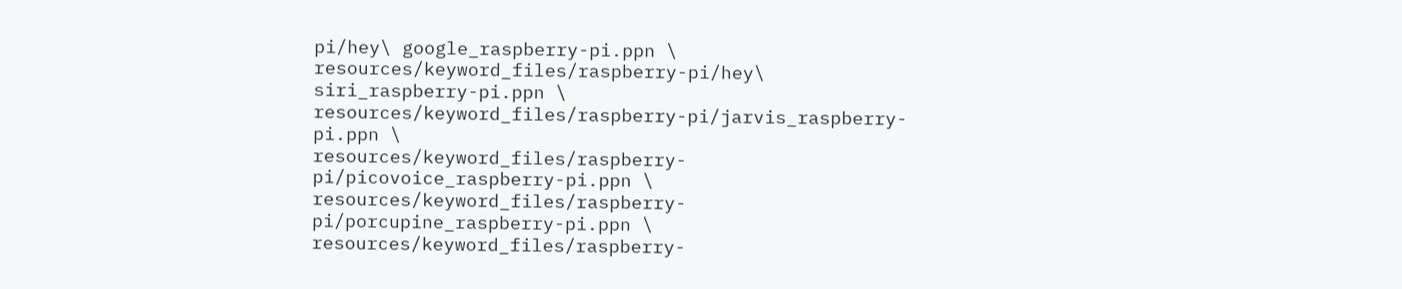pi/hey\ google_raspberry-pi.ppn \
resources/keyword_files/raspberry-pi/hey\ siri_raspberry-pi.ppn \
resources/keyword_files/raspberry-pi/jarvis_raspberry-pi.ppn \
resources/keyword_files/raspberry-pi/picovoice_raspberry-pi.ppn \
resources/keyword_files/raspberry-pi/porcupine_raspberry-pi.ppn \
resources/keyword_files/raspberry-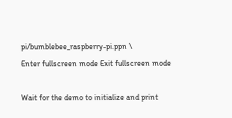pi/bumblebee_raspberry-pi.ppn \
Enter fullscreen mode Exit fullscreen mode

Wait for the demo to initialize and print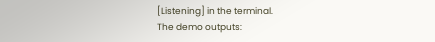[Listening] in the terminal.
The demo outputs: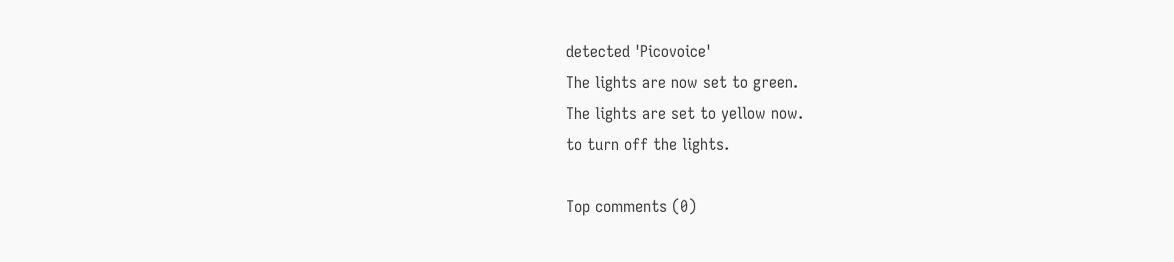detected 'Picovoice'
The lights are now set to green.
The lights are set to yellow now.
to turn off the lights.

Top comments (0)